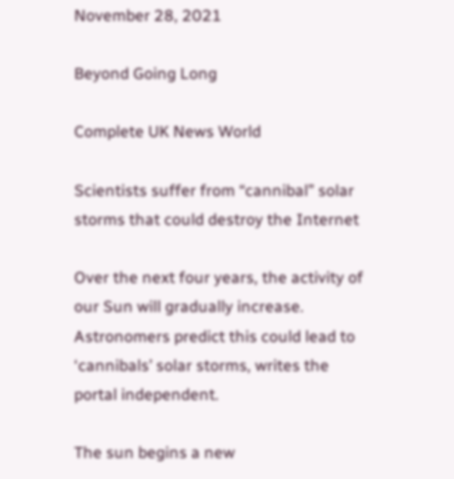November 28, 2021

Beyond Going Long

Complete UK News World

Scientists suffer from “cannibal” solar storms that could destroy the Internet

Over the next four years, the activity of our Sun will gradually increase. Astronomers predict this could lead to ‘cannibals’ solar storms, writes the portal independent.

The sun begins a new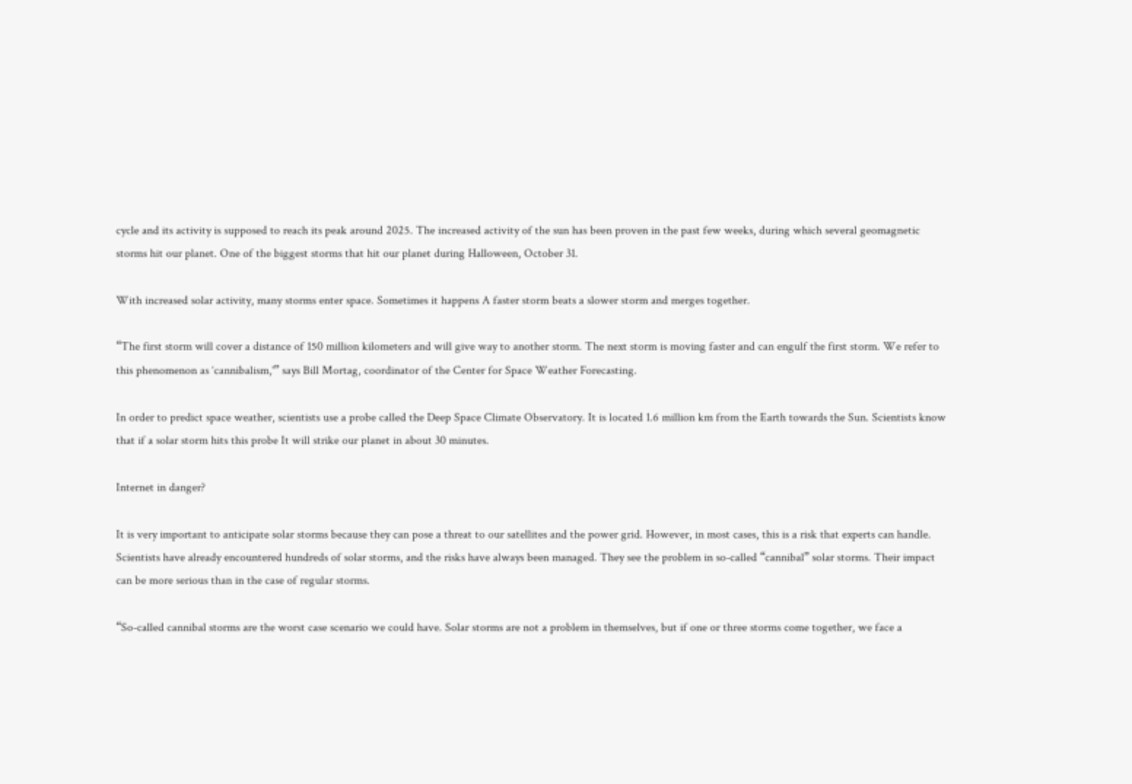cycle and its activity is supposed to reach its peak around 2025. The increased activity of the sun has been proven in the past few weeks, during which several geomagnetic storms hit our planet. One of the biggest storms that hit our planet during Halloween, October 31.

With increased solar activity, many storms enter space. Sometimes it happens A faster storm beats a slower storm and merges together.

“The first storm will cover a distance of 150 million kilometers and will give way to another storm. The next storm is moving faster and can engulf the first storm. We refer to this phenomenon as ‘cannibalism,'” says Bill Mortag, coordinator of the Center for Space Weather Forecasting.

In order to predict space weather, scientists use a probe called the Deep Space Climate Observatory. It is located 1.6 million km from the Earth towards the Sun. Scientists know that if a solar storm hits this probe It will strike our planet in about 30 minutes.

Internet in danger?

It is very important to anticipate solar storms because they can pose a threat to our satellites and the power grid. However, in most cases, this is a risk that experts can handle. Scientists have already encountered hundreds of solar storms, and the risks have always been managed. They see the problem in so-called “cannibal” solar storms. Their impact can be more serious than in the case of regular storms.

“So-called cannibal storms are the worst case scenario we could have. Solar storms are not a problem in themselves, but if one or three storms come together, we face a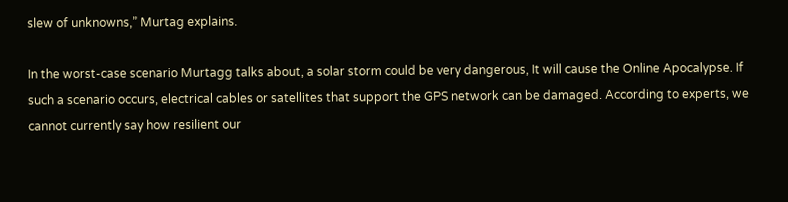slew of unknowns,” Murtag explains.

In the worst-case scenario Murtagg talks about, a solar storm could be very dangerous, It will cause the Online Apocalypse. If such a scenario occurs, electrical cables or satellites that support the GPS network can be damaged. According to experts, we cannot currently say how resilient our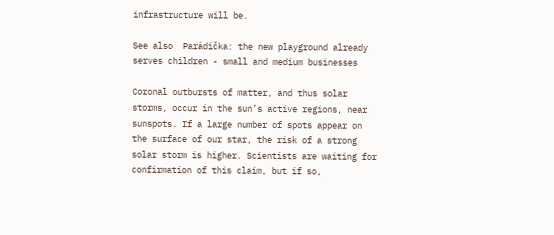infrastructure will be.

See also  Parádička: the new playground already serves children - small and medium businesses

Coronal outbursts of matter, and thus solar storms, occur in the sun’s active regions, near sunspots. If a large number of spots appear on the surface of our star, the risk of a strong solar storm is higher. Scientists are waiting for confirmation of this claim, but if so,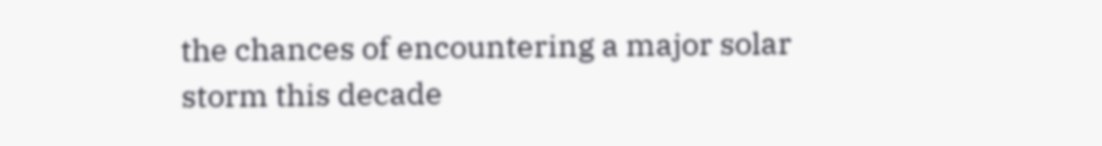the chances of encountering a major solar storm this decade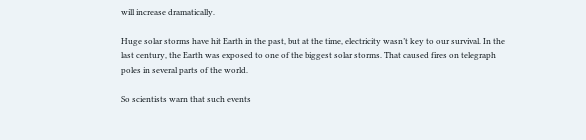will increase dramatically.

Huge solar storms have hit Earth in the past, but at the time, electricity wasn’t key to our survival. In the last century, the Earth was exposed to one of the biggest solar storms. That caused fires on telegraph poles in several parts of the world.

So scientists warn that such events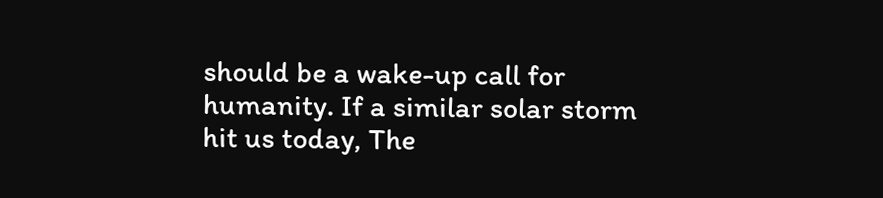should be a wake-up call for humanity. If a similar solar storm hit us today, The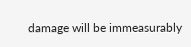damage will be immeasurably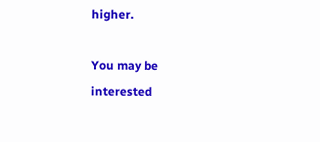higher.

You may be interested